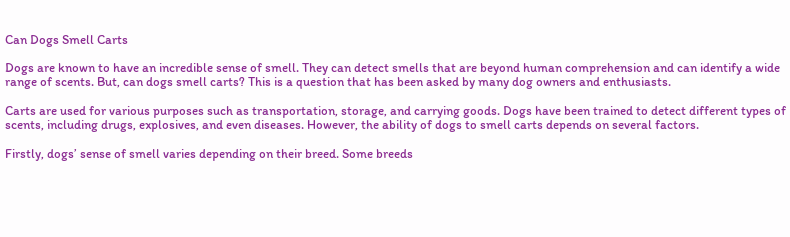Can Dogs Smell Carts

Dogs are known to have an incredible sense of smell. They can detect smells that are beyond human comprehension and can identify a wide range of scents. But, can dogs smell carts? This is a question that has been asked by many dog owners and enthusiasts.

Carts are used for various purposes such as transportation, storage, and carrying goods. Dogs have been trained to detect different types of scents, including drugs, explosives, and even diseases. However, the ability of dogs to smell carts depends on several factors.

Firstly, dogs’ sense of smell varies depending on their breed. Some breeds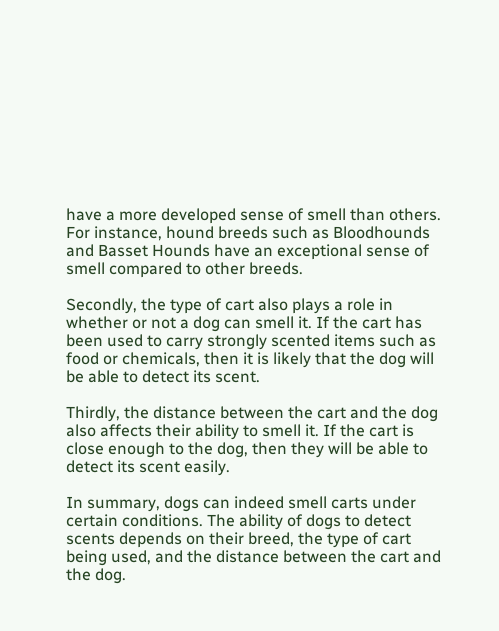have a more developed sense of smell than others. For instance, hound breeds such as Bloodhounds and Basset Hounds have an exceptional sense of smell compared to other breeds.

Secondly, the type of cart also plays a role in whether or not a dog can smell it. If the cart has been used to carry strongly scented items such as food or chemicals, then it is likely that the dog will be able to detect its scent.

Thirdly, the distance between the cart and the dog also affects their ability to smell it. If the cart is close enough to the dog, then they will be able to detect its scent easily.

In summary, dogs can indeed smell carts under certain conditions. The ability of dogs to detect scents depends on their breed, the type of cart being used, and the distance between the cart and the dog.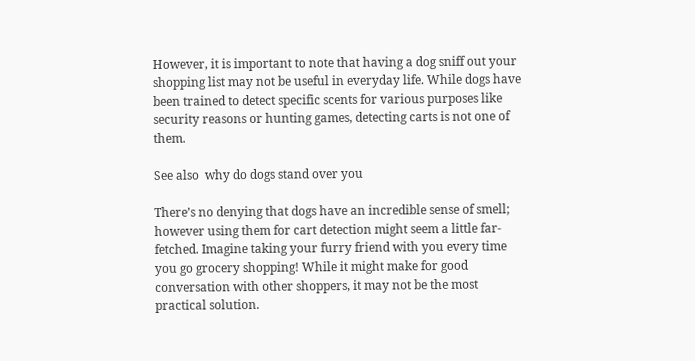However, it is important to note that having a dog sniff out your shopping list may not be useful in everyday life. While dogs have been trained to detect specific scents for various purposes like security reasons or hunting games, detecting carts is not one of them.

See also  why do dogs stand over you

There’s no denying that dogs have an incredible sense of smell; however using them for cart detection might seem a little far-fetched. Imagine taking your furry friend with you every time you go grocery shopping! While it might make for good conversation with other shoppers, it may not be the most practical solution.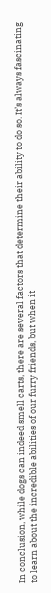In conclusion, while dogs can indeed smell carts, there are several factors that determine their ability to do so. It’s always fascinating to learn about the incredible abilities of our furry friends, but when it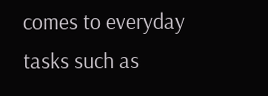comes to everyday tasks such as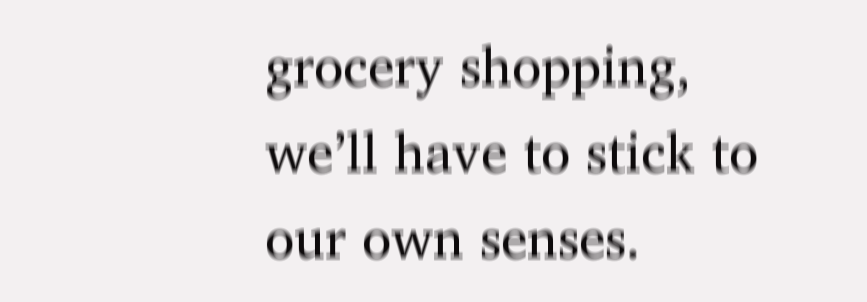grocery shopping, we’ll have to stick to our own senses.